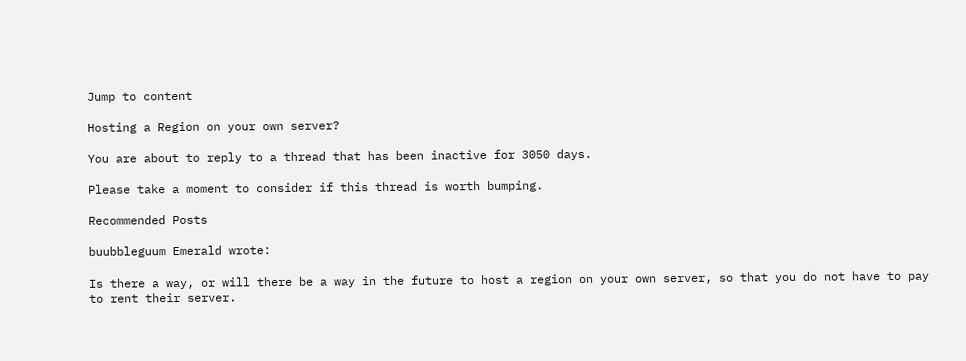Jump to content

Hosting a Region on your own server?

You are about to reply to a thread that has been inactive for 3050 days.

Please take a moment to consider if this thread is worth bumping.

Recommended Posts

buubbleguum Emerald wrote:

Is there a way, or will there be a way in the future to host a region on your own server, so that you do not have to pay to rent their server.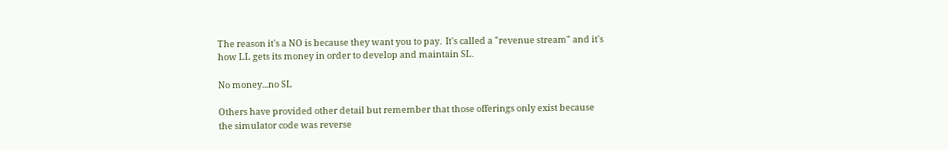The reason it's a NO is because they want you to pay.  It's called a "revenue stream" and it's how LL gets its money in order to develop and maintain SL.

No money...no SL

Others have provided other detail but remember that those offerings only exist because the simulator code was reverse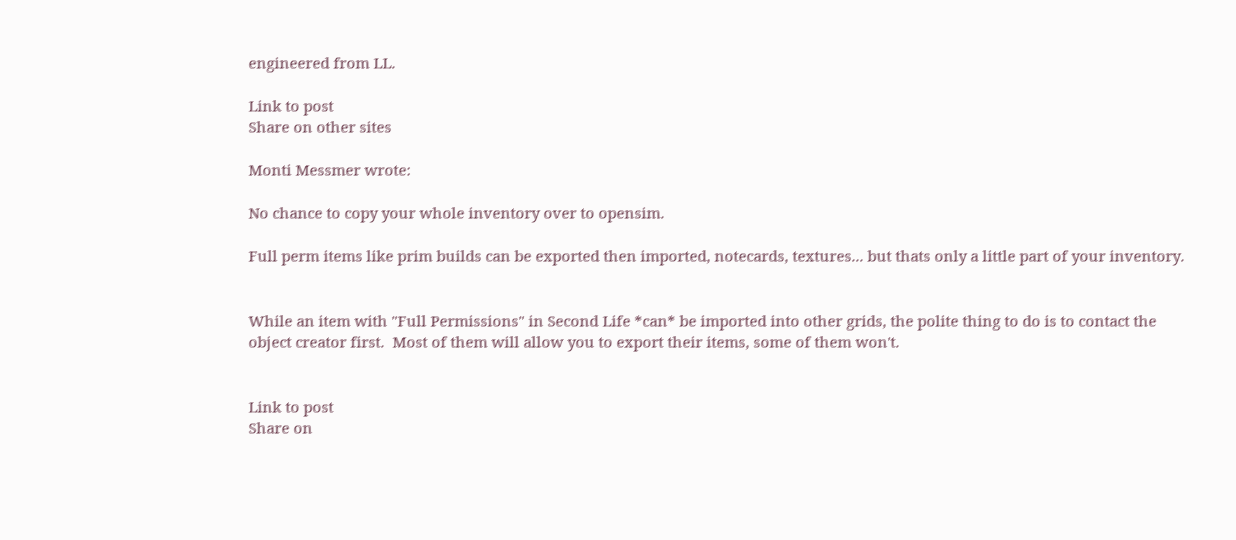engineered from LL.

Link to post
Share on other sites

Monti Messmer wrote:

No chance to copy your whole inventory over to opensim.

Full perm items like prim builds can be exported then imported, notecards, textures... but thats only a little part of your inventory.


While an item with "Full Permissions" in Second Life *can* be imported into other grids, the polite thing to do is to contact the object creator first.  Most of them will allow you to export their items, some of them won't.


Link to post
Share on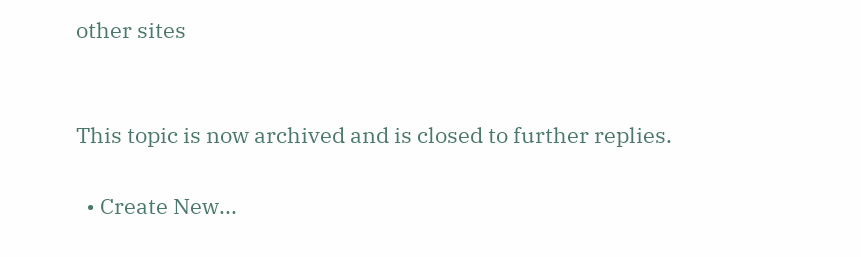other sites


This topic is now archived and is closed to further replies.

  • Create New...